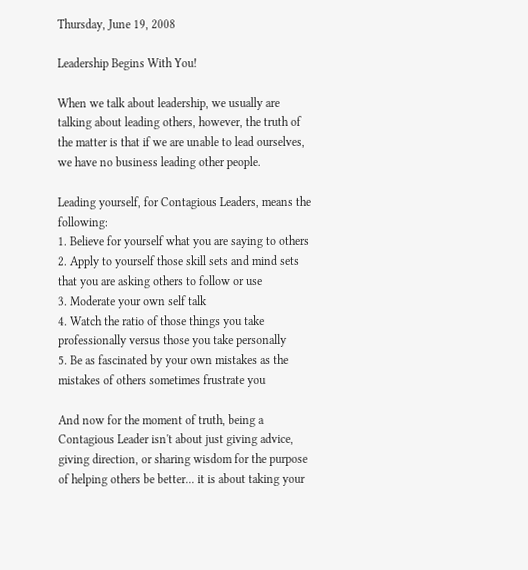Thursday, June 19, 2008

Leadership Begins With You!

When we talk about leadership, we usually are talking about leading others, however, the truth of the matter is that if we are unable to lead ourselves, we have no business leading other people.

Leading yourself, for Contagious Leaders, means the following:
1. Believe for yourself what you are saying to others
2. Apply to yourself those skill sets and mind sets that you are asking others to follow or use
3. Moderate your own self talk
4. Watch the ratio of those things you take professionally versus those you take personally
5. Be as fascinated by your own mistakes as the mistakes of others sometimes frustrate you

And now for the moment of truth, being a Contagious Leader isn't about just giving advice, giving direction, or sharing wisdom for the purpose of helping others be better... it is about taking your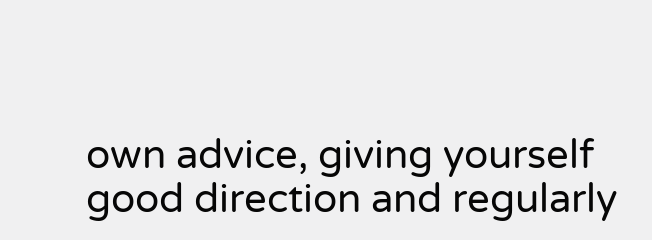own advice, giving yourself good direction and regularly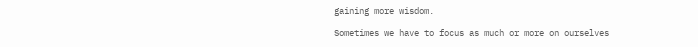gaining more wisdom.

Sometimes we have to focus as much or more on ourselves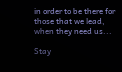in order to be there for those that we lead, when they need us...

Stay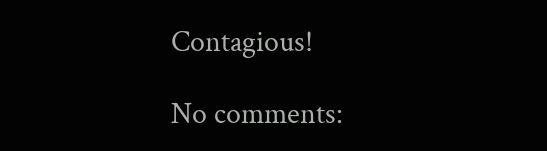Contagious!

No comments: